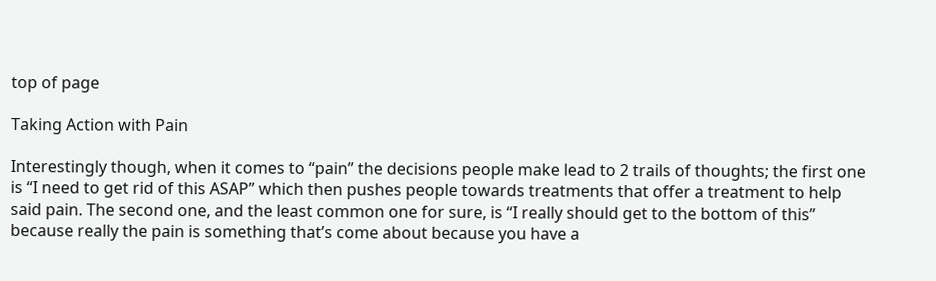top of page

Taking Action with Pain

Interestingly though, when it comes to “pain” the decisions people make lead to 2 trails of thoughts; the first one is “I need to get rid of this ASAP” which then pushes people towards treatments that offer a treatment to help said pain. The second one, and the least common one for sure, is “I really should get to the bottom of this” because really the pain is something that’s come about because you have a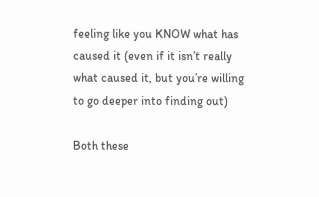feeling like you KNOW what has caused it (even if it isn’t really what caused it, but you’re willing to go deeper into finding out)

Both these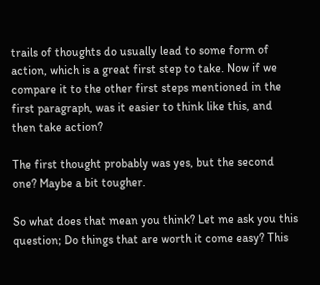trails of thoughts do usually lead to some form of action, which is a great first step to take. Now if we compare it to the other first steps mentioned in the first paragraph, was it easier to think like this, and then take action?

The first thought probably was yes, but the second one? Maybe a bit tougher.

So what does that mean you think? Let me ask you this question; Do things that are worth it come easy? This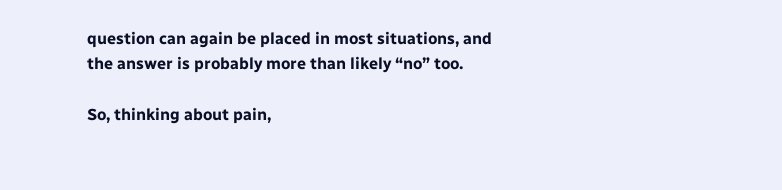question can again be placed in most situations, and the answer is probably more than likely “no” too.

So, thinking about pain,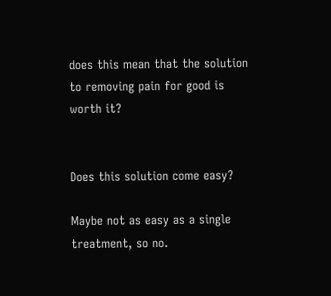does this mean that the solution to removing pain for good is worth it?


Does this solution come easy?

Maybe not as easy as a single treatment, so no.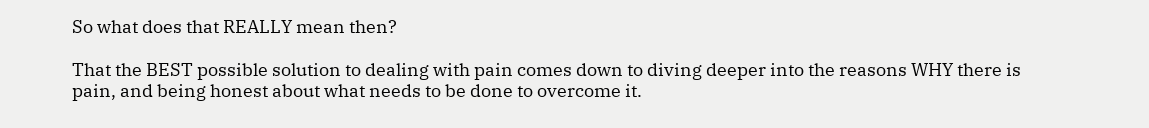So what does that REALLY mean then?

That the BEST possible solution to dealing with pain comes down to diving deeper into the reasons WHY there is pain, and being honest about what needs to be done to overcome it.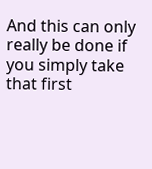And this can only really be done if you simply take that first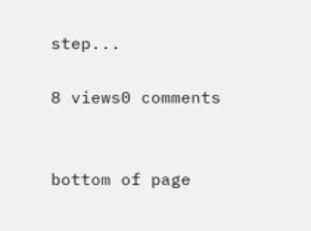step...

8 views0 comments


bottom of page